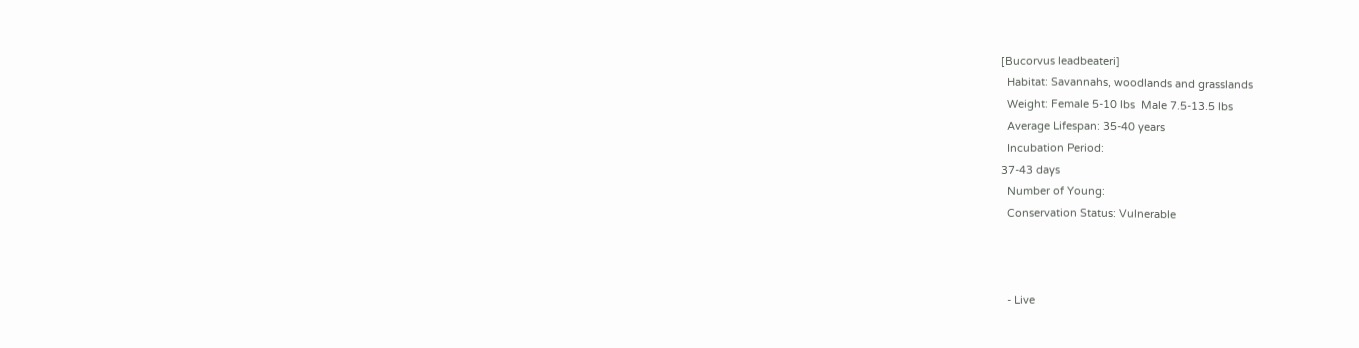[Bucorvus leadbeateri]
  Habitat: Savannahs, woodlands and grasslands
  Weight: Female 5-10 lbs  Male 7.5-13.5 lbs
  Average Lifespan: 35-40 years
  Incubation Period:
37-43 days
  Number of Young:
  Conservation Status: Vulnerable



  - Live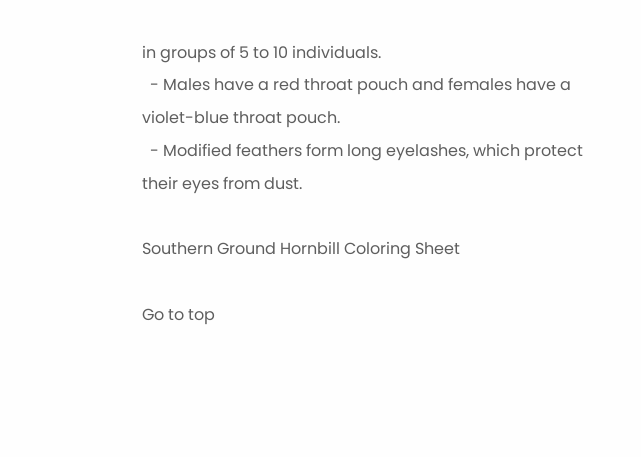in groups of 5 to 10 individuals.
  - Males have a red throat pouch and females have a violet-blue throat pouch.
  - Modified feathers form long eyelashes, which protect their eyes from dust.

Southern Ground Hornbill Coloring Sheet

Go to top